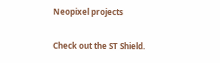Neopixel projects

Check out the ST Shield.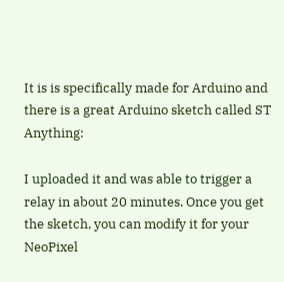It is is specifically made for Arduino and there is a great Arduino sketch called ST Anything:

I uploaded it and was able to trigger a relay in about 20 minutes. Once you get the sketch, you can modify it for your NeoPixel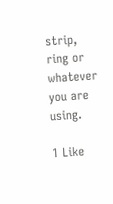strip, ring or whatever you are using.

1 Like